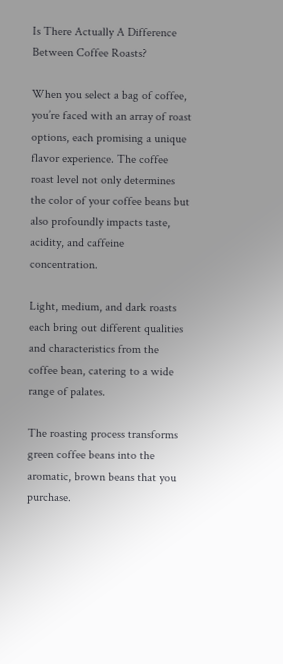Is There Actually A Difference Between Coffee Roasts?

When you select a bag of coffee, you’re faced with an array of roast options, each promising a unique flavor experience. The coffee roast level not only determines the color of your coffee beans but also profoundly impacts taste, acidity, and caffeine concentration.

Light, medium, and dark roasts each bring out different qualities and characteristics from the coffee bean, catering to a wide range of palates.

The roasting process transforms green coffee beans into the aromatic, brown beans that you purchase.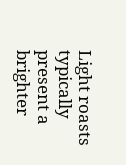Light roasts typically present a brighter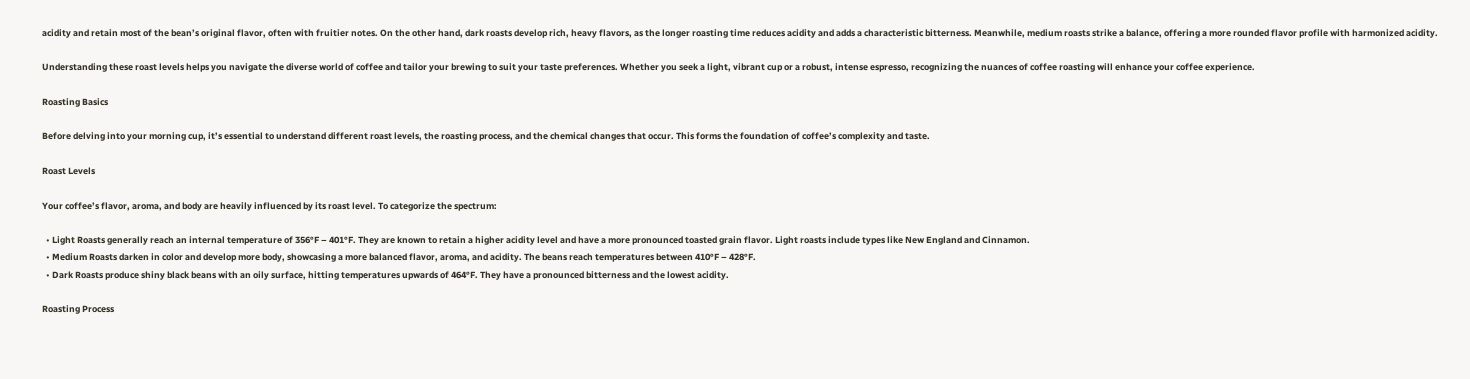acidity and retain most of the bean’s original flavor, often with fruitier notes. On the other hand, dark roasts develop rich, heavy flavors, as the longer roasting time reduces acidity and adds a characteristic bitterness. Meanwhile, medium roasts strike a balance, offering a more rounded flavor profile with harmonized acidity.

Understanding these roast levels helps you navigate the diverse world of coffee and tailor your brewing to suit your taste preferences. Whether you seek a light, vibrant cup or a robust, intense espresso, recognizing the nuances of coffee roasting will enhance your coffee experience.

Roasting Basics

Before delving into your morning cup, it’s essential to understand different roast levels, the roasting process, and the chemical changes that occur. This forms the foundation of coffee’s complexity and taste.

Roast Levels

Your coffee’s flavor, aroma, and body are heavily influenced by its roast level. To categorize the spectrum:

  • Light Roasts generally reach an internal temperature of 356°F – 401°F. They are known to retain a higher acidity level and have a more pronounced toasted grain flavor. Light roasts include types like New England and Cinnamon.
  • Medium Roasts darken in color and develop more body, showcasing a more balanced flavor, aroma, and acidity. The beans reach temperatures between 410°F – 428°F.
  • Dark Roasts produce shiny black beans with an oily surface, hitting temperatures upwards of 464°F. They have a pronounced bitterness and the lowest acidity.

Roasting Process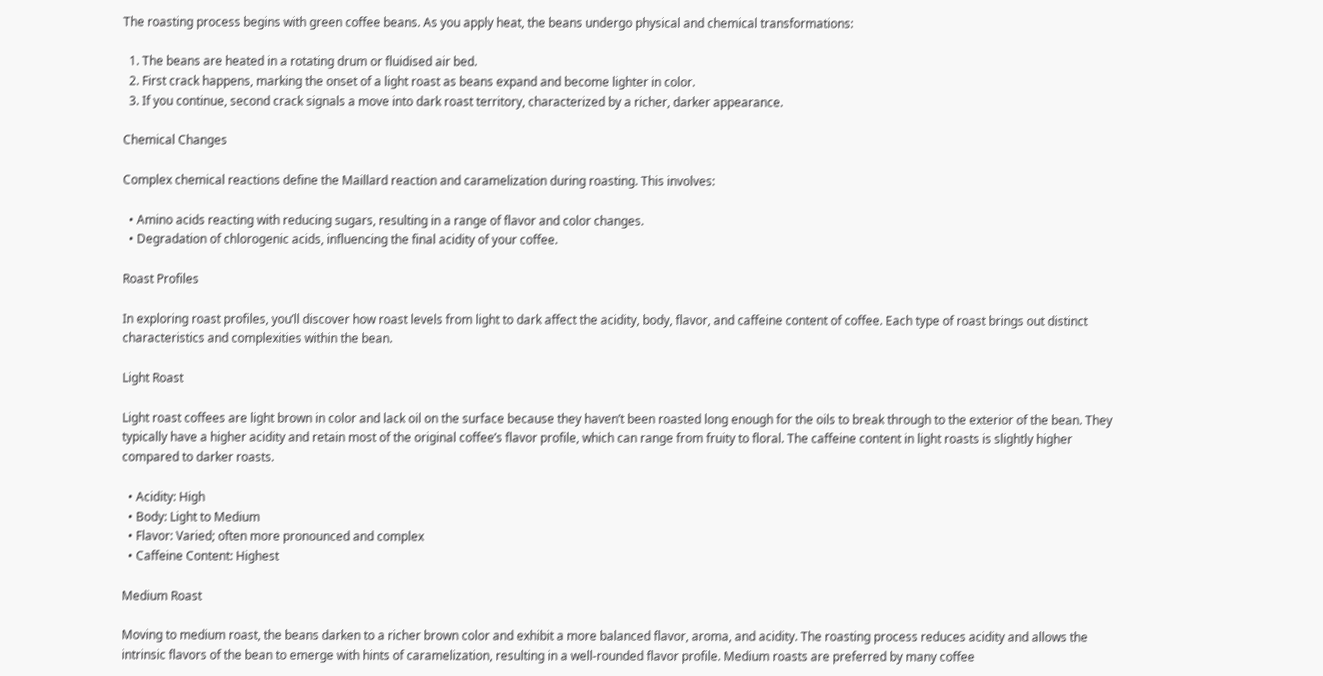The roasting process begins with green coffee beans. As you apply heat, the beans undergo physical and chemical transformations:

  1. The beans are heated in a rotating drum or fluidised air bed.
  2. First crack happens, marking the onset of a light roast as beans expand and become lighter in color.
  3. If you continue, second crack signals a move into dark roast territory, characterized by a richer, darker appearance.

Chemical Changes

Complex chemical reactions define the Maillard reaction and caramelization during roasting. This involves:

  • Amino acids reacting with reducing sugars, resulting in a range of flavor and color changes.
  • Degradation of chlorogenic acids, influencing the final acidity of your coffee.

Roast Profiles

In exploring roast profiles, you’ll discover how roast levels from light to dark affect the acidity, body, flavor, and caffeine content of coffee. Each type of roast brings out distinct characteristics and complexities within the bean.

Light Roast

Light roast coffees are light brown in color and lack oil on the surface because they haven’t been roasted long enough for the oils to break through to the exterior of the bean. They typically have a higher acidity and retain most of the original coffee’s flavor profile, which can range from fruity to floral. The caffeine content in light roasts is slightly higher compared to darker roasts.

  • Acidity: High
  • Body: Light to Medium
  • Flavor: Varied; often more pronounced and complex
  • Caffeine Content: Highest

Medium Roast

Moving to medium roast, the beans darken to a richer brown color and exhibit a more balanced flavor, aroma, and acidity. The roasting process reduces acidity and allows the intrinsic flavors of the bean to emerge with hints of caramelization, resulting in a well-rounded flavor profile. Medium roasts are preferred by many coffee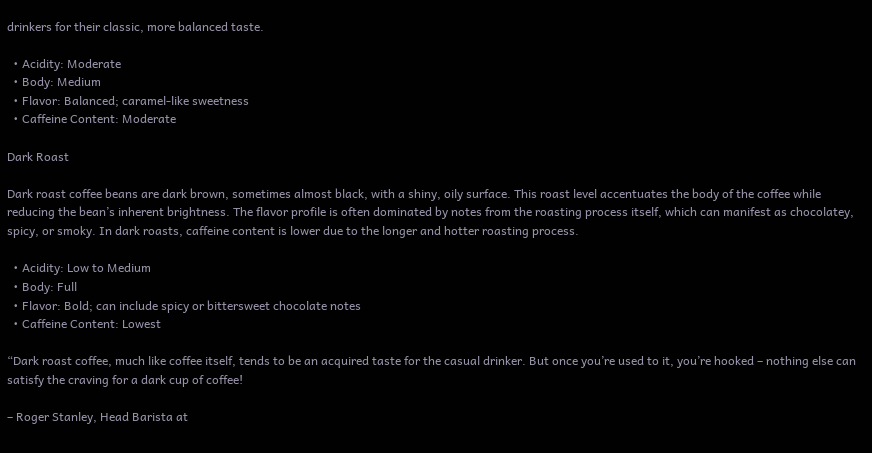drinkers for their classic, more balanced taste.

  • Acidity: Moderate
  • Body: Medium
  • Flavor: Balanced; caramel-like sweetness
  • Caffeine Content: Moderate

Dark Roast

Dark roast coffee beans are dark brown, sometimes almost black, with a shiny, oily surface. This roast level accentuates the body of the coffee while reducing the bean’s inherent brightness. The flavor profile is often dominated by notes from the roasting process itself, which can manifest as chocolatey, spicy, or smoky. In dark roasts, caffeine content is lower due to the longer and hotter roasting process.

  • Acidity: Low to Medium
  • Body: Full
  • Flavor: Bold; can include spicy or bittersweet chocolate notes
  • Caffeine Content: Lowest

“Dark roast coffee, much like coffee itself, tends to be an acquired taste for the casual drinker. But once you’re used to it, you’re hooked – nothing else can satisfy the craving for a dark cup of coffee!

– Roger Stanley, Head Barista at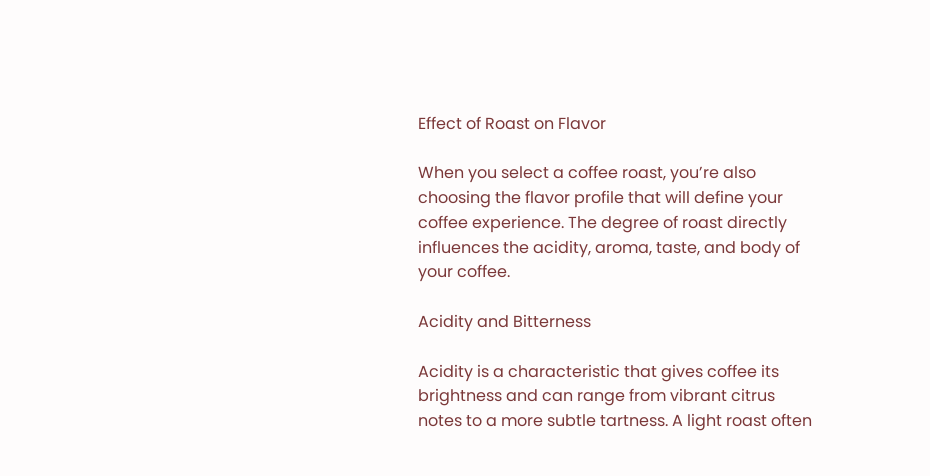Effect of Roast on Flavor

When you select a coffee roast, you’re also choosing the flavor profile that will define your coffee experience. The degree of roast directly influences the acidity, aroma, taste, and body of your coffee.

Acidity and Bitterness

Acidity is a characteristic that gives coffee its brightness and can range from vibrant citrus notes to a more subtle tartness. A light roast often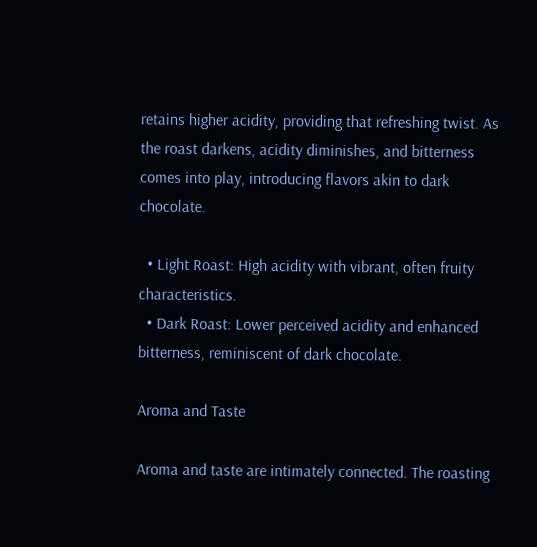retains higher acidity, providing that refreshing twist. As the roast darkens, acidity diminishes, and bitterness comes into play, introducing flavors akin to dark chocolate.

  • Light Roast: High acidity with vibrant, often fruity characteristics.
  • Dark Roast: Lower perceived acidity and enhanced bitterness, reminiscent of dark chocolate.

Aroma and Taste

Aroma and taste are intimately connected. The roasting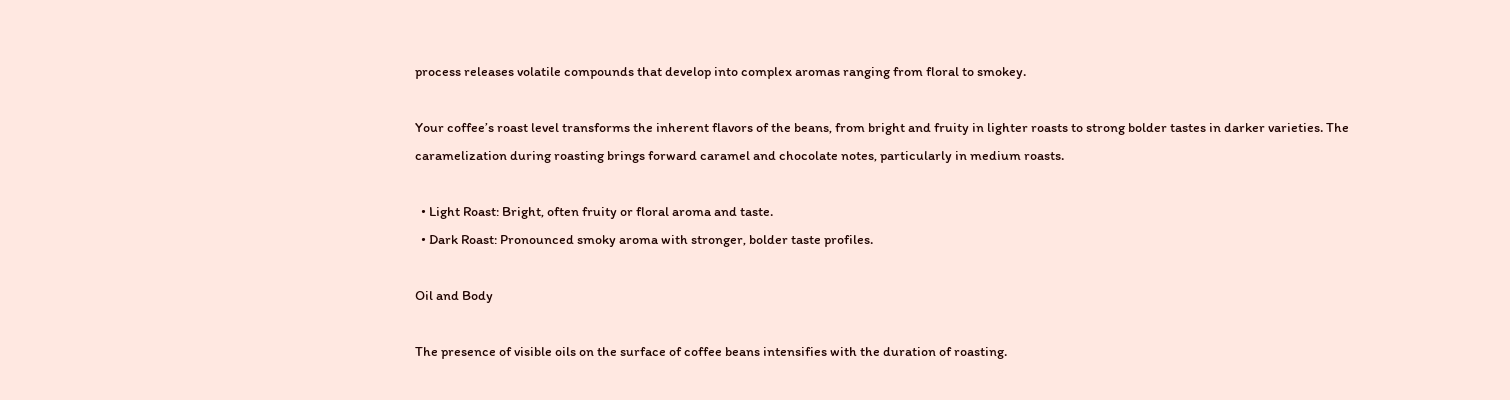process releases volatile compounds that develop into complex aromas ranging from floral to smokey.

Your coffee’s roast level transforms the inherent flavors of the beans, from bright and fruity in lighter roasts to strong bolder tastes in darker varieties. The caramelization during roasting brings forward caramel and chocolate notes, particularly in medium roasts.

  • Light Roast: Bright, often fruity or floral aroma and taste.
  • Dark Roast: Pronounced smoky aroma with stronger, bolder taste profiles.

Oil and Body

The presence of visible oils on the surface of coffee beans intensifies with the duration of roasting.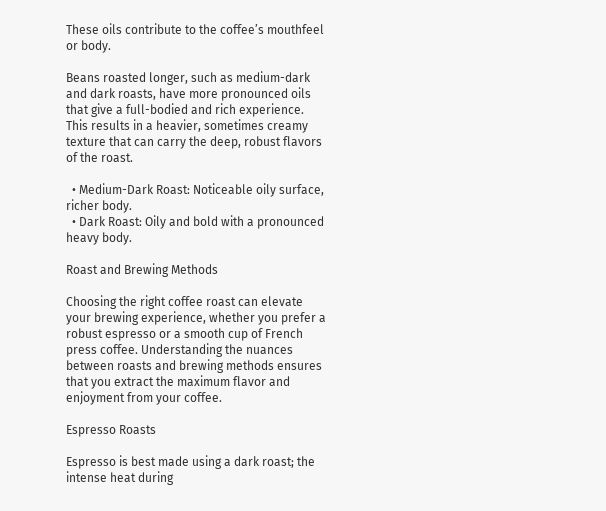These oils contribute to the coffee’s mouthfeel or body.

Beans roasted longer, such as medium-dark and dark roasts, have more pronounced oils that give a full-bodied and rich experience. This results in a heavier, sometimes creamy texture that can carry the deep, robust flavors of the roast.

  • Medium-Dark Roast: Noticeable oily surface, richer body.
  • Dark Roast: Oily and bold with a pronounced heavy body.

Roast and Brewing Methods

Choosing the right coffee roast can elevate your brewing experience, whether you prefer a robust espresso or a smooth cup of French press coffee. Understanding the nuances between roasts and brewing methods ensures that you extract the maximum flavor and enjoyment from your coffee.

Espresso Roasts

Espresso is best made using a dark roast; the intense heat during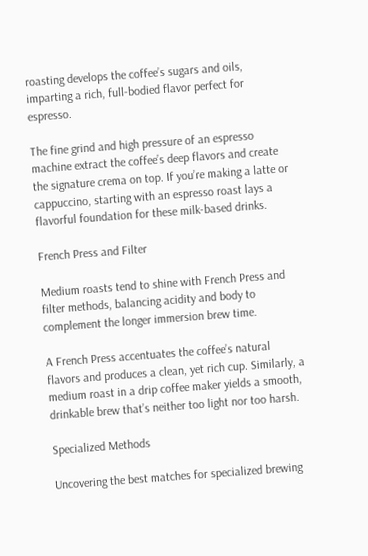roasting develops the coffee’s sugars and oils, imparting a rich, full-bodied flavor perfect for espresso.

The fine grind and high pressure of an espresso machine extract the coffee’s deep flavors and create the signature crema on top. If you’re making a latte or cappuccino, starting with an espresso roast lays a flavorful foundation for these milk-based drinks.

French Press and Filter

Medium roasts tend to shine with French Press and filter methods, balancing acidity and body to complement the longer immersion brew time.

A French Press accentuates the coffee’s natural flavors and produces a clean, yet rich cup. Similarly, a medium roast in a drip coffee maker yields a smooth, drinkable brew that’s neither too light nor too harsh.

Specialized Methods

Uncovering the best matches for specialized brewing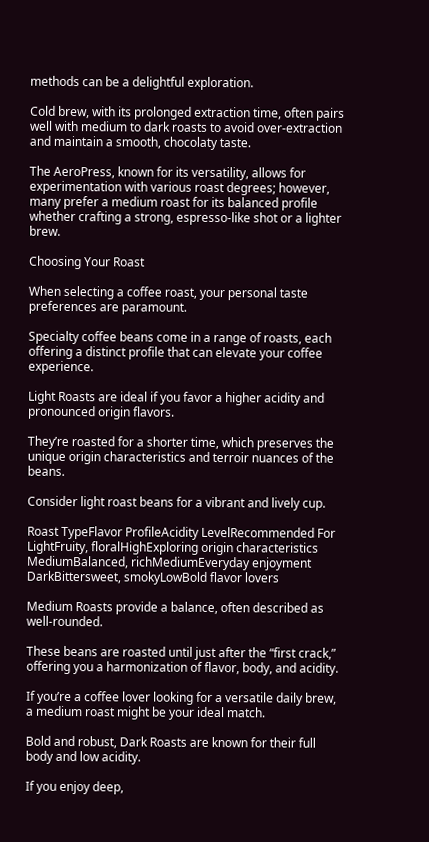methods can be a delightful exploration.

Cold brew, with its prolonged extraction time, often pairs well with medium to dark roasts to avoid over-extraction and maintain a smooth, chocolaty taste.

The AeroPress, known for its versatility, allows for experimentation with various roast degrees; however, many prefer a medium roast for its balanced profile whether crafting a strong, espresso-like shot or a lighter brew.

Choosing Your Roast

When selecting a coffee roast, your personal taste preferences are paramount.

Specialty coffee beans come in a range of roasts, each offering a distinct profile that can elevate your coffee experience.

Light Roasts are ideal if you favor a higher acidity and pronounced origin flavors.

They’re roasted for a shorter time, which preserves the unique origin characteristics and terroir nuances of the beans.

Consider light roast beans for a vibrant and lively cup.

Roast TypeFlavor ProfileAcidity LevelRecommended For
LightFruity, floralHighExploring origin characteristics
MediumBalanced, richMediumEveryday enjoyment
DarkBittersweet, smokyLowBold flavor lovers

Medium Roasts provide a balance, often described as well-rounded.

These beans are roasted until just after the “first crack,” offering you a harmonization of flavor, body, and acidity.

If you’re a coffee lover looking for a versatile daily brew, a medium roast might be your ideal match.

Bold and robust, Dark Roasts are known for their full body and low acidity.

If you enjoy deep,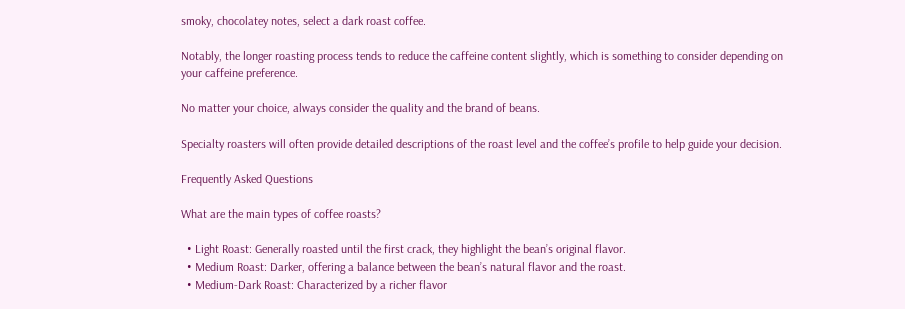smoky, chocolatey notes, select a dark roast coffee.

Notably, the longer roasting process tends to reduce the caffeine content slightly, which is something to consider depending on your caffeine preference.

No matter your choice, always consider the quality and the brand of beans.

Specialty roasters will often provide detailed descriptions of the roast level and the coffee’s profile to help guide your decision.

Frequently Asked Questions

What are the main types of coffee roasts?

  • Light Roast: Generally roasted until the first crack, they highlight the bean’s original flavor.
  • Medium Roast: Darker, offering a balance between the bean’s natural flavor and the roast.
  • Medium-Dark Roast: Characterized by a richer flavor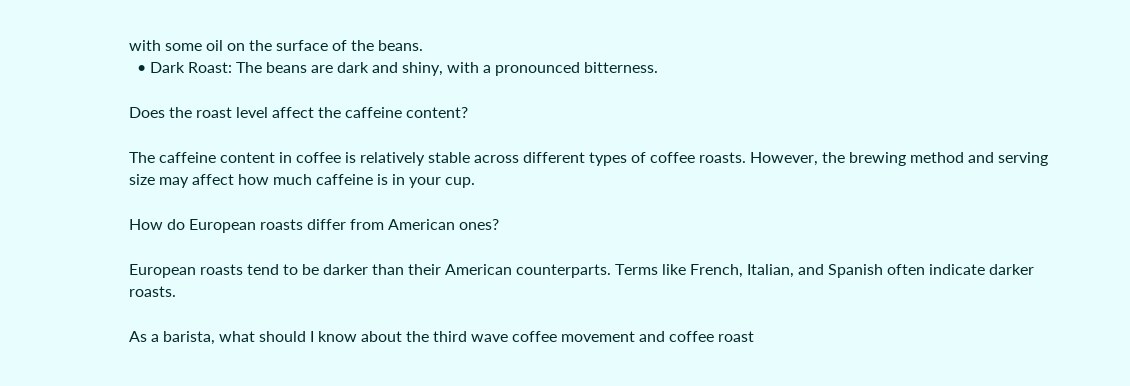with some oil on the surface of the beans.
  • Dark Roast: The beans are dark and shiny, with a pronounced bitterness.

Does the roast level affect the caffeine content?

The caffeine content in coffee is relatively stable across different types of coffee roasts. However, the brewing method and serving size may affect how much caffeine is in your cup.

How do European roasts differ from American ones?

European roasts tend to be darker than their American counterparts. Terms like French, Italian, and Spanish often indicate darker roasts.

As a barista, what should I know about the third wave coffee movement and coffee roast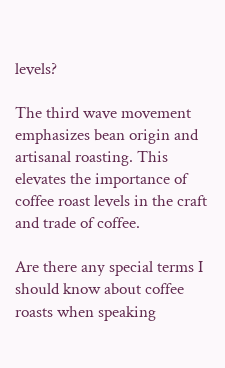levels?

The third wave movement emphasizes bean origin and artisanal roasting. This elevates the importance of coffee roast levels in the craft and trade of coffee.

Are there any special terms I should know about coffee roasts when speaking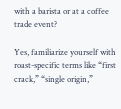with a barista or at a coffee trade event?

Yes, familiarize yourself with roast-specific terms like “first crack,” “single origin,”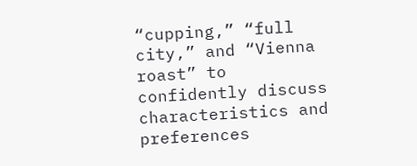“cupping,” “full city,” and “Vienna roast” to confidently discuss characteristics and preferences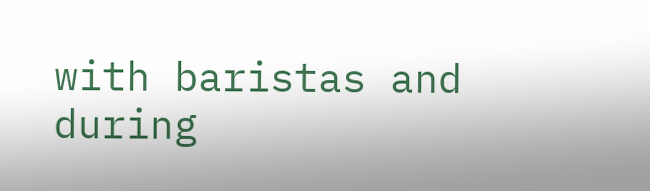with baristas and during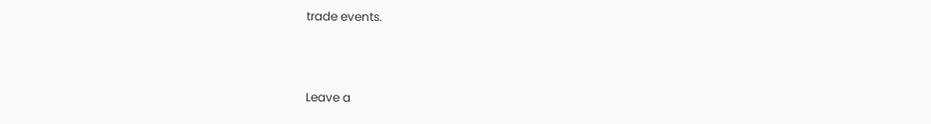trade events.



Leave a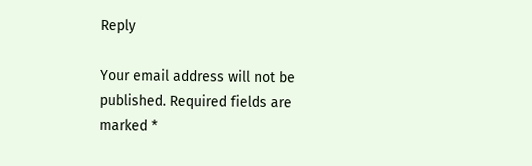Reply

Your email address will not be published. Required fields are marked *